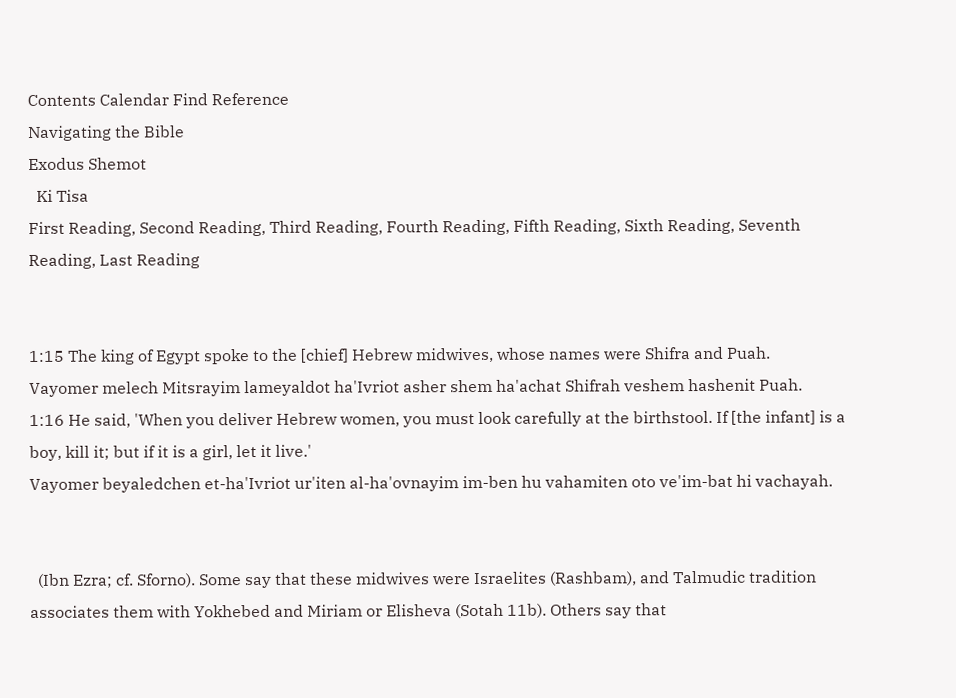Contents Calendar Find Reference
Navigating the Bible
Exodus Shemot
  Ki Tisa
First Reading, Second Reading, Third Reading, Fourth Reading, Fifth Reading, Sixth Reading, Seventh Reading, Last Reading


1:15 The king of Egypt spoke to the [chief] Hebrew midwives, whose names were Shifra and Puah.
Vayomer melech Mitsrayim lameyaldot ha'Ivriot asher shem ha'achat Shifrah veshem hashenit Puah.
1:16 He said, 'When you deliver Hebrew women, you must look carefully at the birthstool. If [the infant] is a boy, kill it; but if it is a girl, let it live.'
Vayomer beyaledchen et-ha'Ivriot ur'iten al-ha'ovnayim im-ben hu vahamiten oto ve'im-bat hi vachayah.


  (Ibn Ezra; cf. Sforno). Some say that these midwives were Israelites (Rashbam), and Talmudic tradition associates them with Yokhebed and Miriam or Elisheva (Sotah 11b). Others say that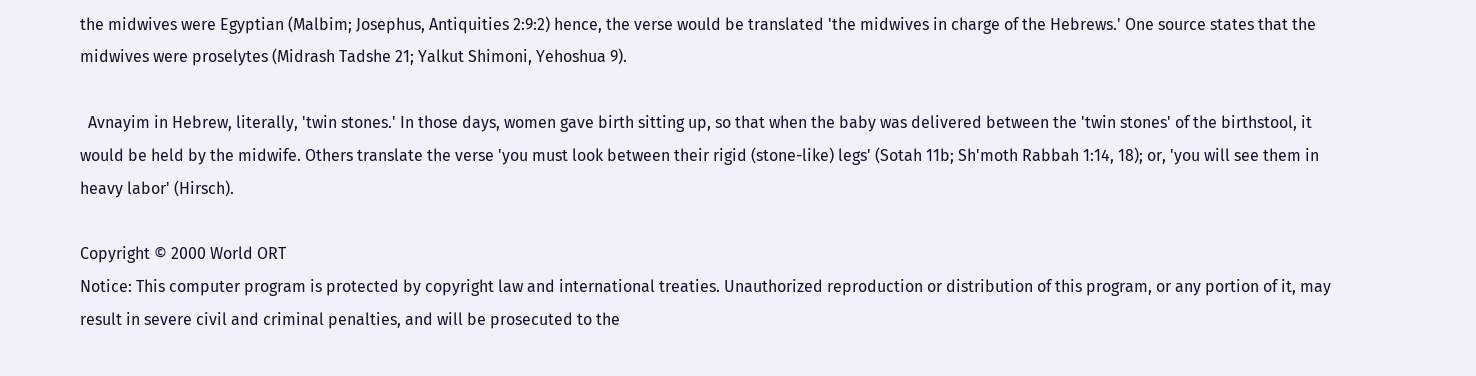the midwives were Egyptian (Malbim; Josephus, Antiquities 2:9:2) hence, the verse would be translated 'the midwives in charge of the Hebrews.' One source states that the midwives were proselytes (Midrash Tadshe 21; Yalkut Shimoni, Yehoshua 9).

  Avnayim in Hebrew, literally, 'twin stones.' In those days, women gave birth sitting up, so that when the baby was delivered between the 'twin stones' of the birthstool, it would be held by the midwife. Others translate the verse 'you must look between their rigid (stone-like) legs' (Sotah 11b; Sh'moth Rabbah 1:14, 18); or, 'you will see them in heavy labor' (Hirsch).

Copyright © 2000 World ORT
Notice: This computer program is protected by copyright law and international treaties. Unauthorized reproduction or distribution of this program, or any portion of it, may result in severe civil and criminal penalties, and will be prosecuted to the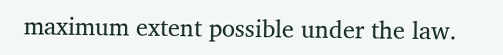maximum extent possible under the law.